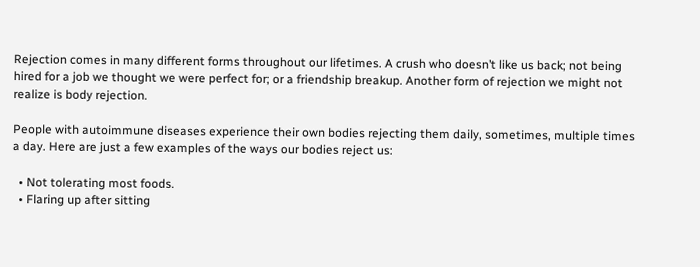Rejection comes in many different forms throughout our lifetimes. A crush who doesn’t like us back; not being hired for a job we thought we were perfect for; or a friendship breakup. Another form of rejection we might not realize is body rejection.

People with autoimmune diseases experience their own bodies rejecting them daily, sometimes, multiple times a day. Here are just a few examples of the ways our bodies reject us:

  • Not tolerating most foods.
  • Flaring up after sitting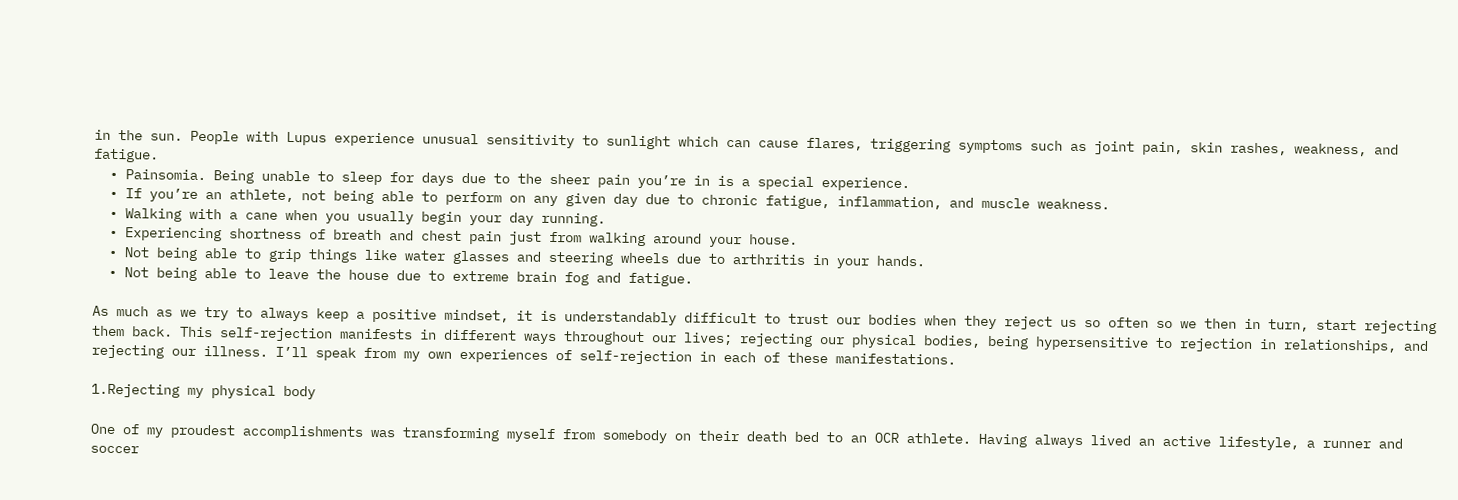in the sun. People with Lupus experience unusual sensitivity to sunlight which can cause flares, triggering symptoms such as joint pain, skin rashes, weakness, and fatigue.
  • Painsomia. Being unable to sleep for days due to the sheer pain you’re in is a special experience.
  • If you’re an athlete, not being able to perform on any given day due to chronic fatigue, inflammation, and muscle weakness.
  • Walking with a cane when you usually begin your day running.
  • Experiencing shortness of breath and chest pain just from walking around your house.
  • Not being able to grip things like water glasses and steering wheels due to arthritis in your hands.
  • Not being able to leave the house due to extreme brain fog and fatigue.

As much as we try to always keep a positive mindset, it is understandably difficult to trust our bodies when they reject us so often so we then in turn, start rejecting them back. This self-rejection manifests in different ways throughout our lives; rejecting our physical bodies, being hypersensitive to rejection in relationships, and rejecting our illness. I’ll speak from my own experiences of self-rejection in each of these manifestations.

1.Rejecting my physical body

One of my proudest accomplishments was transforming myself from somebody on their death bed to an OCR athlete. Having always lived an active lifestyle, a runner and soccer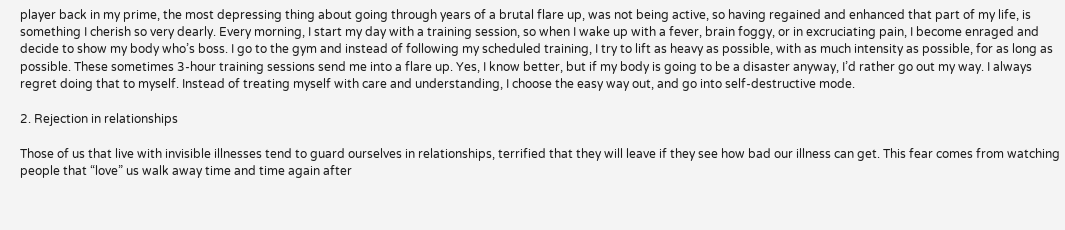player back in my prime, the most depressing thing about going through years of a brutal flare up, was not being active, so having regained and enhanced that part of my life, is something I cherish so very dearly. Every morning, I start my day with a training session, so when I wake up with a fever, brain foggy, or in excruciating pain, I become enraged and decide to show my body who’s boss. I go to the gym and instead of following my scheduled training, I try to lift as heavy as possible, with as much intensity as possible, for as long as possible. These sometimes 3-hour training sessions send me into a flare up. Yes, I know better, but if my body is going to be a disaster anyway, I’d rather go out my way. I always regret doing that to myself. Instead of treating myself with care and understanding, I choose the easy way out, and go into self-destructive mode.

2. Rejection in relationships

Those of us that live with invisible illnesses tend to guard ourselves in relationships, terrified that they will leave if they see how bad our illness can get. This fear comes from watching people that “love” us walk away time and time again after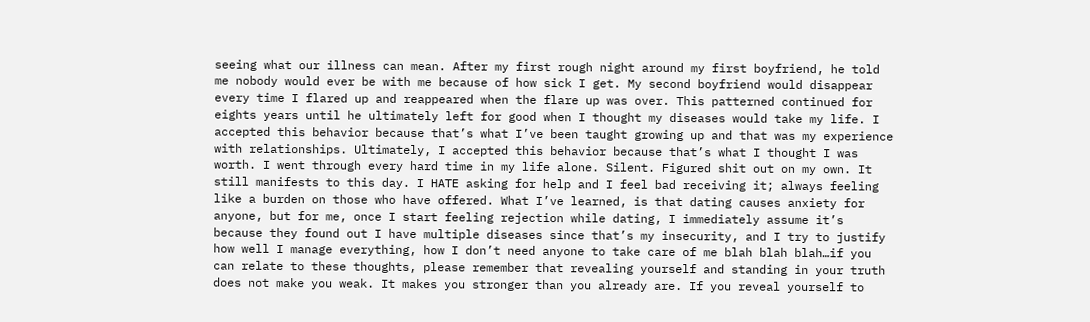seeing what our illness can mean. After my first rough night around my first boyfriend, he told me nobody would ever be with me because of how sick I get. My second boyfriend would disappear every time I flared up and reappeared when the flare up was over. This patterned continued for eights years until he ultimately left for good when I thought my diseases would take my life. I accepted this behavior because that’s what I’ve been taught growing up and that was my experience with relationships. Ultimately, I accepted this behavior because that’s what I thought I was worth. I went through every hard time in my life alone. Silent. Figured shit out on my own. It still manifests to this day. I HATE asking for help and I feel bad receiving it; always feeling like a burden on those who have offered. What I’ve learned, is that dating causes anxiety for anyone, but for me, once I start feeling rejection while dating, I immediately assume it’s because they found out I have multiple diseases since that’s my insecurity, and I try to justify how well I manage everything, how I don’t need anyone to take care of me blah blah blah…if you can relate to these thoughts, please remember that revealing yourself and standing in your truth does not make you weak. It makes you stronger than you already are. If you reveal yourself to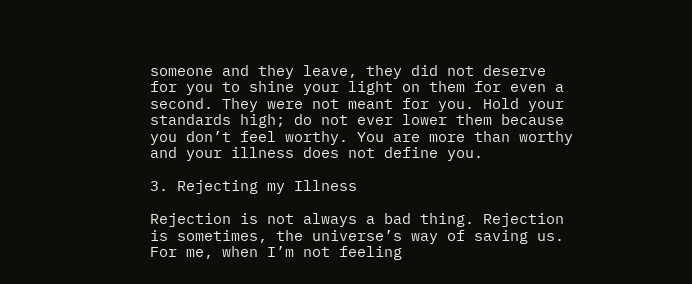someone and they leave, they did not deserve for you to shine your light on them for even a second. They were not meant for you. Hold your standards high; do not ever lower them because you don’t feel worthy. You are more than worthy and your illness does not define you.

3. Rejecting my Illness

Rejection is not always a bad thing. Rejection is sometimes, the universe’s way of saving us. For me, when I’m not feeling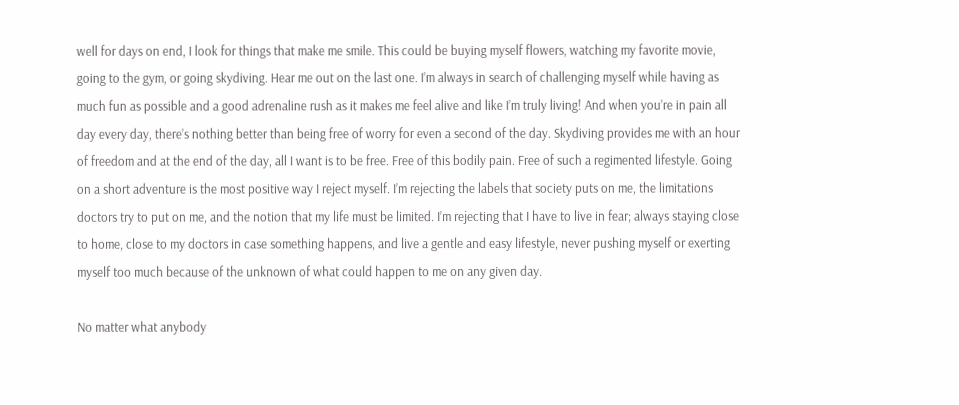well for days on end, I look for things that make me smile. This could be buying myself flowers, watching my favorite movie, going to the gym, or going skydiving. Hear me out on the last one. I’m always in search of challenging myself while having as much fun as possible and a good adrenaline rush as it makes me feel alive and like I’m truly living! And when you’re in pain all day every day, there’s nothing better than being free of worry for even a second of the day. Skydiving provides me with an hour of freedom and at the end of the day, all I want is to be free. Free of this bodily pain. Free of such a regimented lifestyle. Going on a short adventure is the most positive way I reject myself. I’m rejecting the labels that society puts on me, the limitations doctors try to put on me, and the notion that my life must be limited. I’m rejecting that I have to live in fear; always staying close to home, close to my doctors in case something happens, and live a gentle and easy lifestyle, never pushing myself or exerting myself too much because of the unknown of what could happen to me on any given day.

No matter what anybody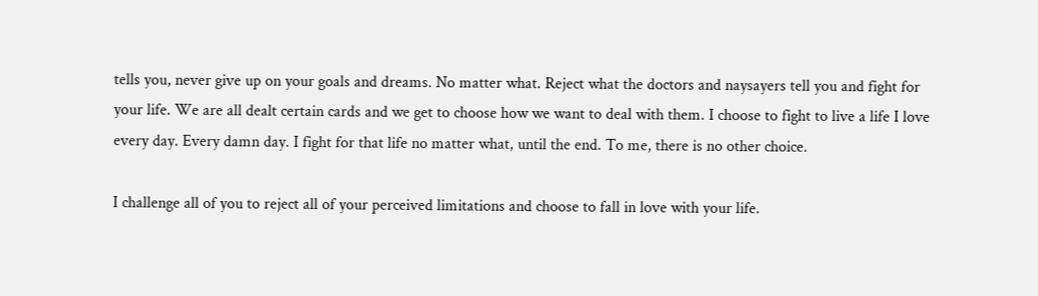tells you, never give up on your goals and dreams. No matter what. Reject what the doctors and naysayers tell you and fight for your life. We are all dealt certain cards and we get to choose how we want to deal with them. I choose to fight to live a life I love every day. Every damn day. I fight for that life no matter what, until the end. To me, there is no other choice.

I challenge all of you to reject all of your perceived limitations and choose to fall in love with your life.